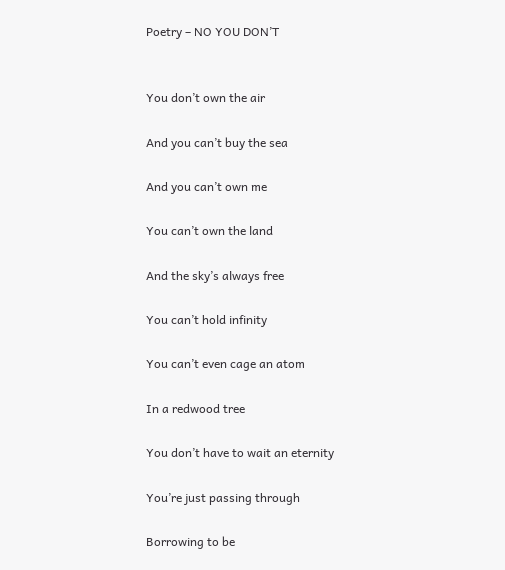Poetry – NO YOU DON’T


You don’t own the air

And you can’t buy the sea

And you can’t own me

You can’t own the land

And the sky’s always free

You can’t hold infinity

You can’t even cage an atom

In a redwood tree

You don’t have to wait an eternity

You’re just passing through

Borrowing to be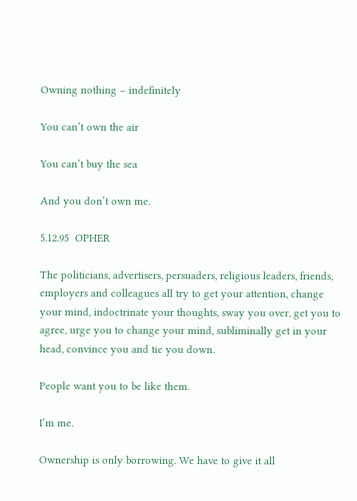Owning nothing – indefinitely

You can’t own the air

You can’t buy the sea

And you don’t own me.

5.12.95  OPHER

The politicians, advertisers, persuaders, religious leaders, friends, employers and colleagues all try to get your attention, change your mind, indoctrinate your thoughts, sway you over, get you to agree, urge you to change your mind, subliminally get in your head, convince you and tie you down.

People want you to be like them.

I’m me.

Ownership is only borrowing. We have to give it all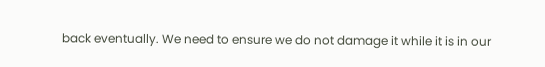back eventually. We need to ensure we do not damage it while it is in our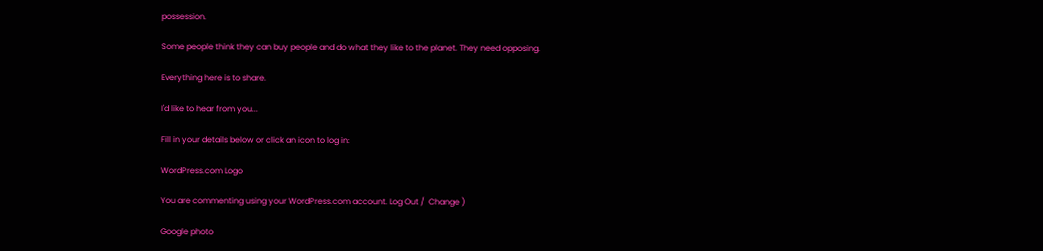possession.

Some people think they can buy people and do what they like to the planet. They need opposing.

Everything here is to share.

I'd like to hear from you...

Fill in your details below or click an icon to log in:

WordPress.com Logo

You are commenting using your WordPress.com account. Log Out /  Change )

Google photo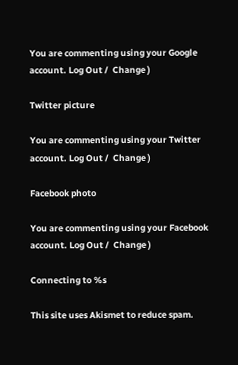You are commenting using your Google account. Log Out /  Change )

Twitter picture

You are commenting using your Twitter account. Log Out /  Change )

Facebook photo

You are commenting using your Facebook account. Log Out /  Change )

Connecting to %s

This site uses Akismet to reduce spam.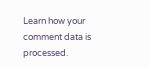Learn how your comment data is processed.